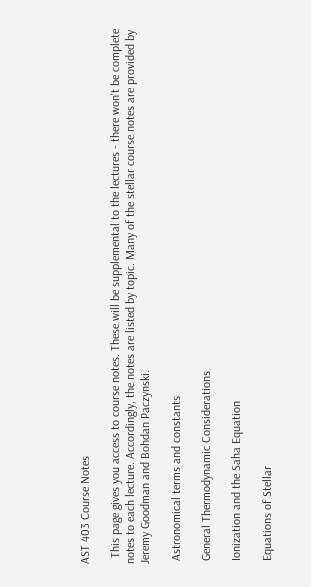AST 403 Course Notes

  This page gives you access to course notes. These will be supplemental to the lectures - there won't be complete notes to each lecture. Accordingly, the notes are listed by topic. Many of the stellar course notes are provided by Jeremy Goodman and Bohdan Paczynski.

 Astronomical terms and constants

 General Thermodynamic Considerations

 Ionization and the Saha Equation

 Equations of Stellar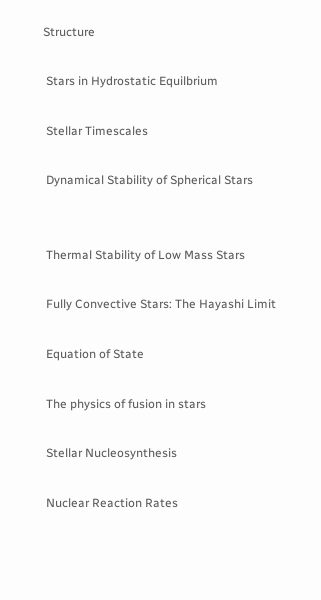Structure

 Stars in Hydrostatic Equilbrium

 Stellar Timescales

 Dynamical Stability of Spherical Stars


 Thermal Stability of Low Mass Stars

 Fully Convective Stars: The Hayashi Limit

 Equation of State

 The physics of fusion in stars

 Stellar Nucleosynthesis

 Nuclear Reaction Rates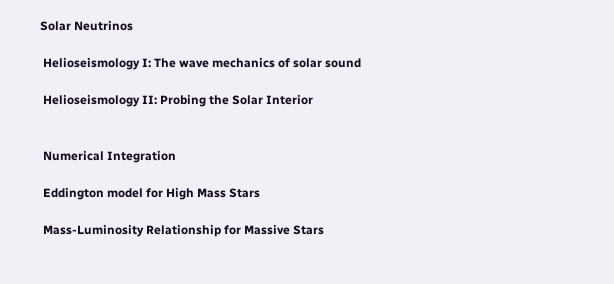Solar Neutrinos

 Helioseismology I: The wave mechanics of solar sound

 Helioseismology II: Probing the Solar Interior


 Numerical Integration

 Eddington model for High Mass Stars

 Mass-Luminosity Relationship for Massive Stars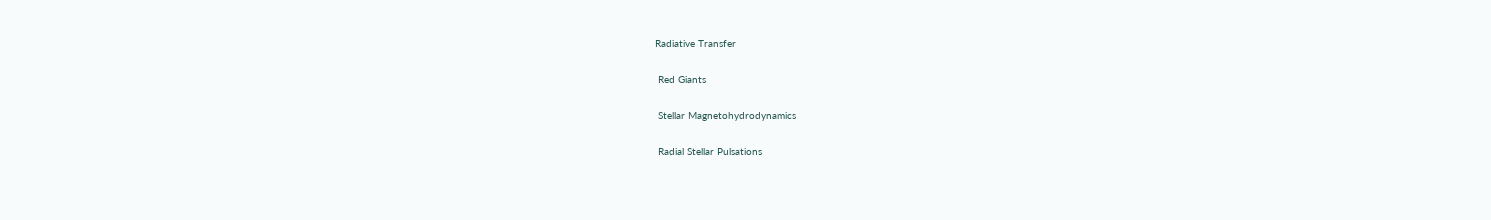Radiative Transfer

 Red Giants

 Stellar Magnetohydrodynamics

 Radial Stellar Pulsations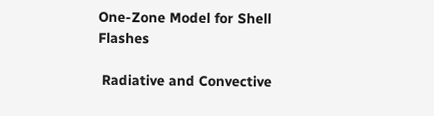One-Zone Model for Shell Flashes

 Radiative and Convective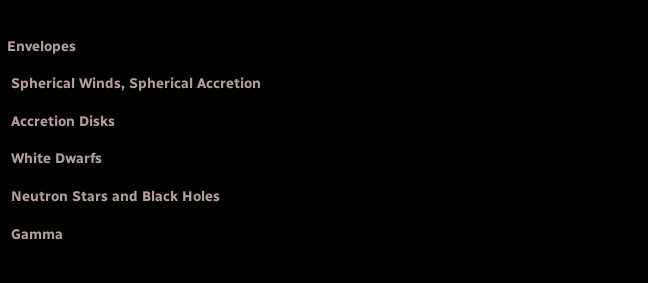Envelopes

 Spherical Winds, Spherical Accretion

 Accretion Disks

 White Dwarfs

 Neutron Stars and Black Holes

 Gamma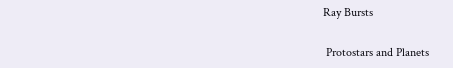Ray Bursts

 Protostars and Planets